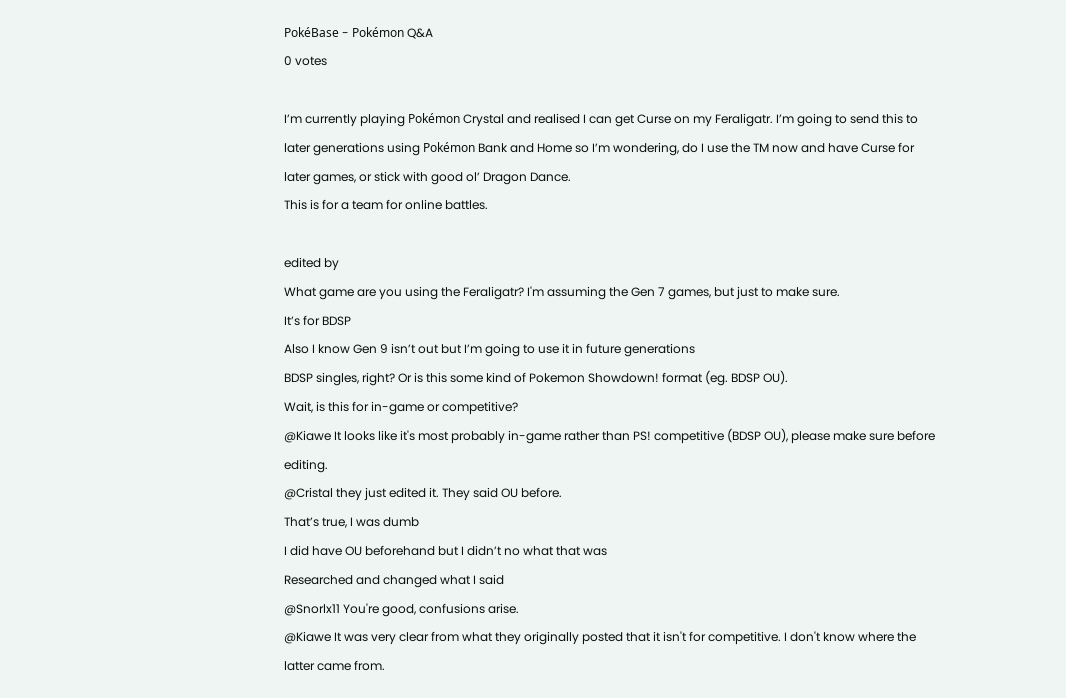PokéBase - Pokémon Q&A
0 votes

I’m currently playing Pokémon Crystal and realised I can get Curse on my Feraligatr. I’m going to send this to later generations using Pokémon Bank and Home so I’m wondering, do I use the TM now and have Curse for later games, or stick with good ol’ Dragon Dance.
This is for a team for online battles.

edited by
What game are you using the Feraligatr? I'm assuming the Gen 7 games, but just to make sure.
It’s for BDSP
Also I know Gen 9 isn’t out but I’m going to use it in future generations
BDSP singles, right? Or is this some kind of Pokemon Showdown! format (eg. BDSP OU).
Wait, is this for in-game or competitive?
@Kiawe It looks like it's most probably in-game rather than PS! competitive (BDSP OU), please make sure before editing.
@Cristal they just edited it. They said OU before.
That’s true, I was dumb
I did have OU beforehand but I didn’t no what that was
Researched and changed what I said
@Snorlx11 You're good, confusions arise.
@Kiawe It was very clear from what they originally posted that it isn't for competitive. I don't know where the latter came from.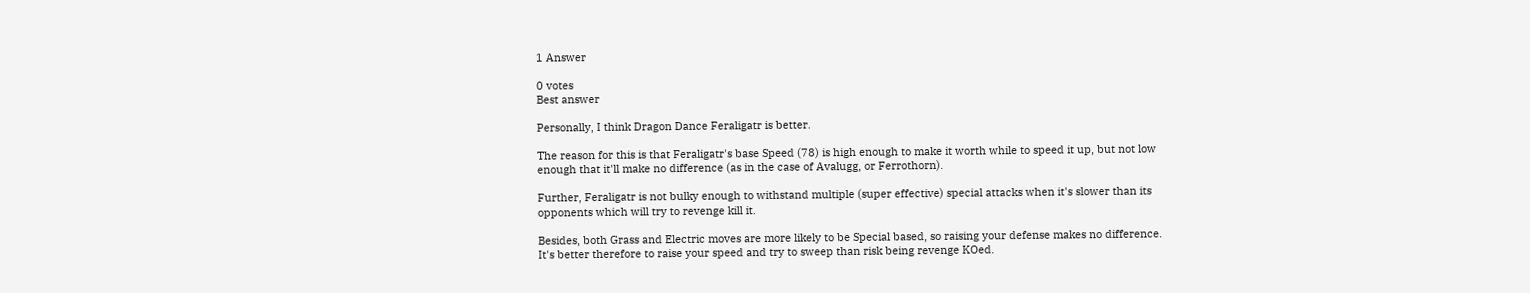1 Answer

0 votes
Best answer

Personally, I think Dragon Dance Feraligatr is better.

The reason for this is that Feraligatr's base Speed (78) is high enough to make it worth while to speed it up, but not low enough that it'll make no difference (as in the case of Avalugg, or Ferrothorn).

Further, Feraligatr is not bulky enough to withstand multiple (super effective) special attacks when it's slower than its opponents which will try to revenge kill it.

Besides, both Grass and Electric moves are more likely to be Special based, so raising your defense makes no difference. It's better therefore to raise your speed and try to sweep than risk being revenge KOed.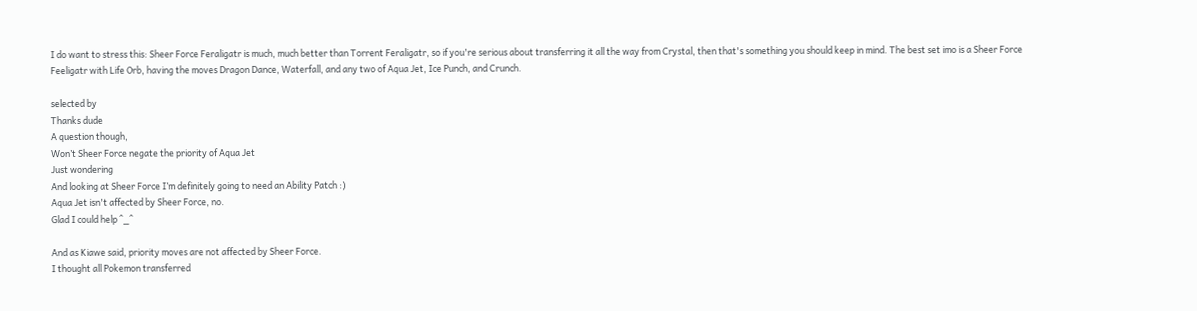I do want to stress this: Sheer Force Feraligatr is much, much better than Torrent Feraligatr, so if you're serious about transferring it all the way from Crystal, then that's something you should keep in mind. The best set imo is a Sheer Force Feeligatr with Life Orb, having the moves Dragon Dance, Waterfall, and any two of Aqua Jet, Ice Punch, and Crunch.

selected by
Thanks dude
A question though,
Won’t Sheer Force negate the priority of Aqua Jet
Just wondering
And looking at Sheer Force I’m definitely going to need an Ability Patch :)
Aqua Jet isn't affected by Sheer Force, no.
Glad I could help ^_^

And as Kiawe said, priority moves are not affected by Sheer Force.
I thought all Pokemon transferred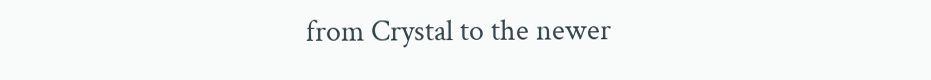from Crystal to the newer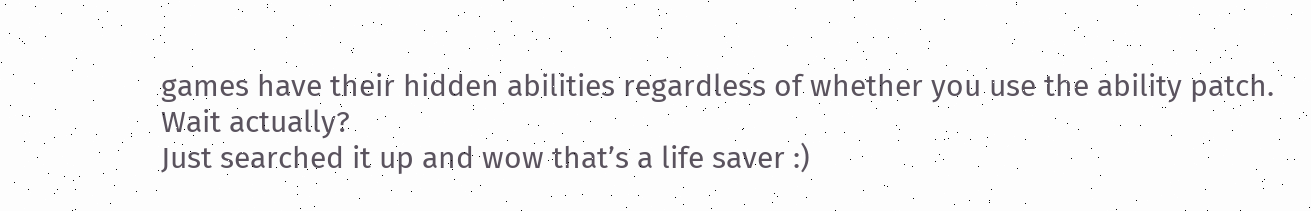games have their hidden abilities regardless of whether you use the ability patch.
Wait actually?
Just searched it up and wow that’s a life saver :)